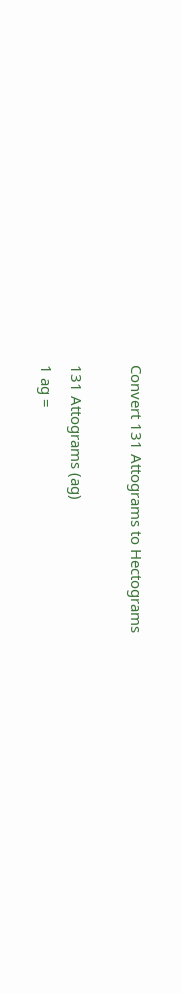Convert 131 Attograms to Hectograms

131 Attograms (ag)
1 ag =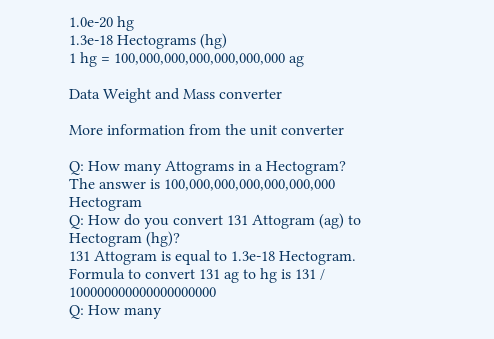1.0e-20 hg
1.3e-18 Hectograms (hg)
1 hg = 100,000,000,000,000,000,000 ag

Data Weight and Mass converter

More information from the unit converter

Q: How many Attograms in a Hectogram?
The answer is 100,000,000,000,000,000,000 Hectogram
Q: How do you convert 131 Attogram (ag) to Hectogram (hg)?
131 Attogram is equal to 1.3e-18 Hectogram. Formula to convert 131 ag to hg is 131 / 100000000000000000000
Q: How many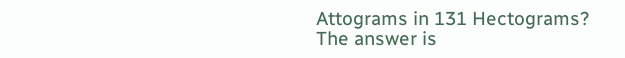Attograms in 131 Hectograms?
The answer is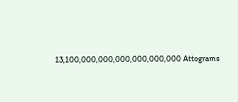13,100,000,000,000,000,000,000 Attograms